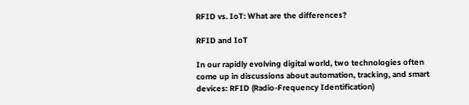RFID vs. IoT: What are the differences?

RFID and IoT

In our rapidly evolving digital world, two technologies often come up in discussions about automation, tracking, and smart devices: RFID (Radio-Frequency Identification)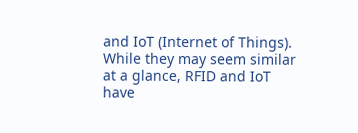and IoT (Internet of Things). While they may seem similar at a glance, RFID and IoT have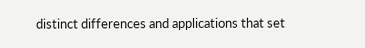distinct differences and applications that set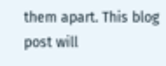them apart. This blog post will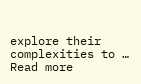explore their complexities to … Read more